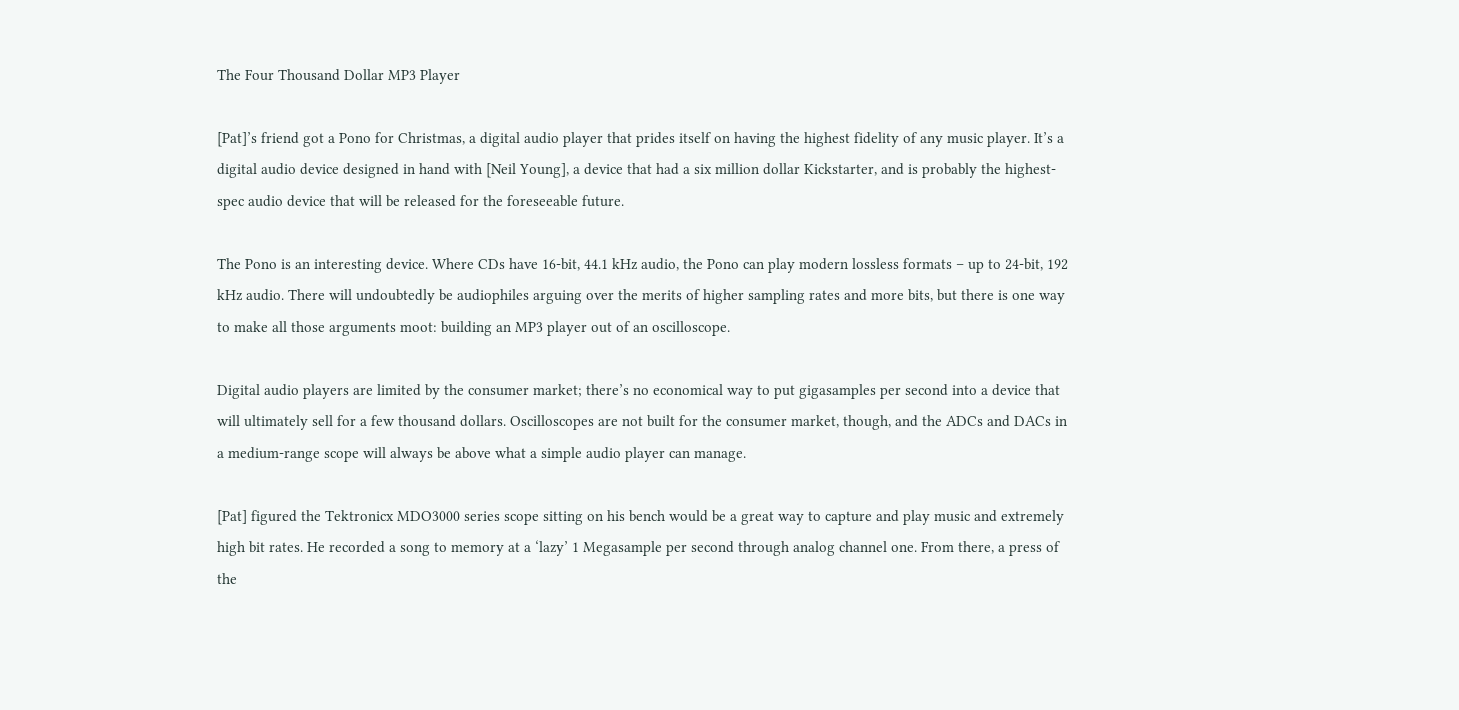The Four Thousand Dollar MP3 Player

[Pat]’s friend got a Pono for Christmas, a digital audio player that prides itself on having the highest fidelity of any music player. It’s a digital audio device designed in hand with [Neil Young], a device that had a six million dollar Kickstarter, and is probably the highest-spec audio device that will be released for the foreseeable future.

The Pono is an interesting device. Where CDs have 16-bit, 44.1 kHz audio, the Pono can play modern lossless formats – up to 24-bit, 192 kHz audio. There will undoubtedly be audiophiles arguing over the merits of higher sampling rates and more bits, but there is one way to make all those arguments moot: building an MP3 player out of an oscilloscope.

Digital audio players are limited by the consumer market; there’s no economical way to put gigasamples per second into a device that will ultimately sell for a few thousand dollars. Oscilloscopes are not built for the consumer market, though, and the ADCs and DACs in a medium-range scope will always be above what a simple audio player can manage.

[Pat] figured the Tektronicx MDO3000 series scope sitting on his bench would be a great way to capture and play music and extremely high bit rates. He recorded a song to memory at a ‘lazy’ 1 Megasample per second through analog channel one. From there, a press of the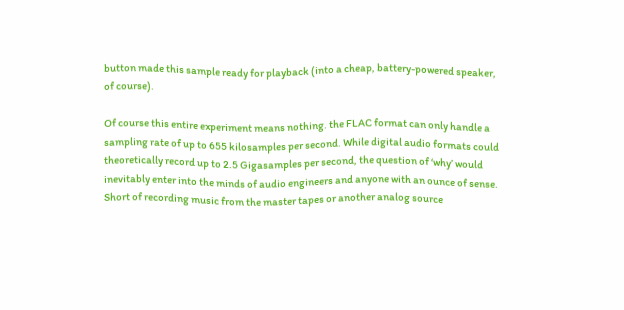button made this sample ready for playback (into a cheap, battery-powered speaker, of course).

Of course this entire experiment means nothing. the FLAC format can only handle a sampling rate of up to 655 kilosamples per second. While digital audio formats could theoretically record up to 2.5 Gigasamples per second, the question of ‘why’ would inevitably enter into the minds of audio engineers and anyone with an ounce of sense. Short of recording music from the master tapes or another analog source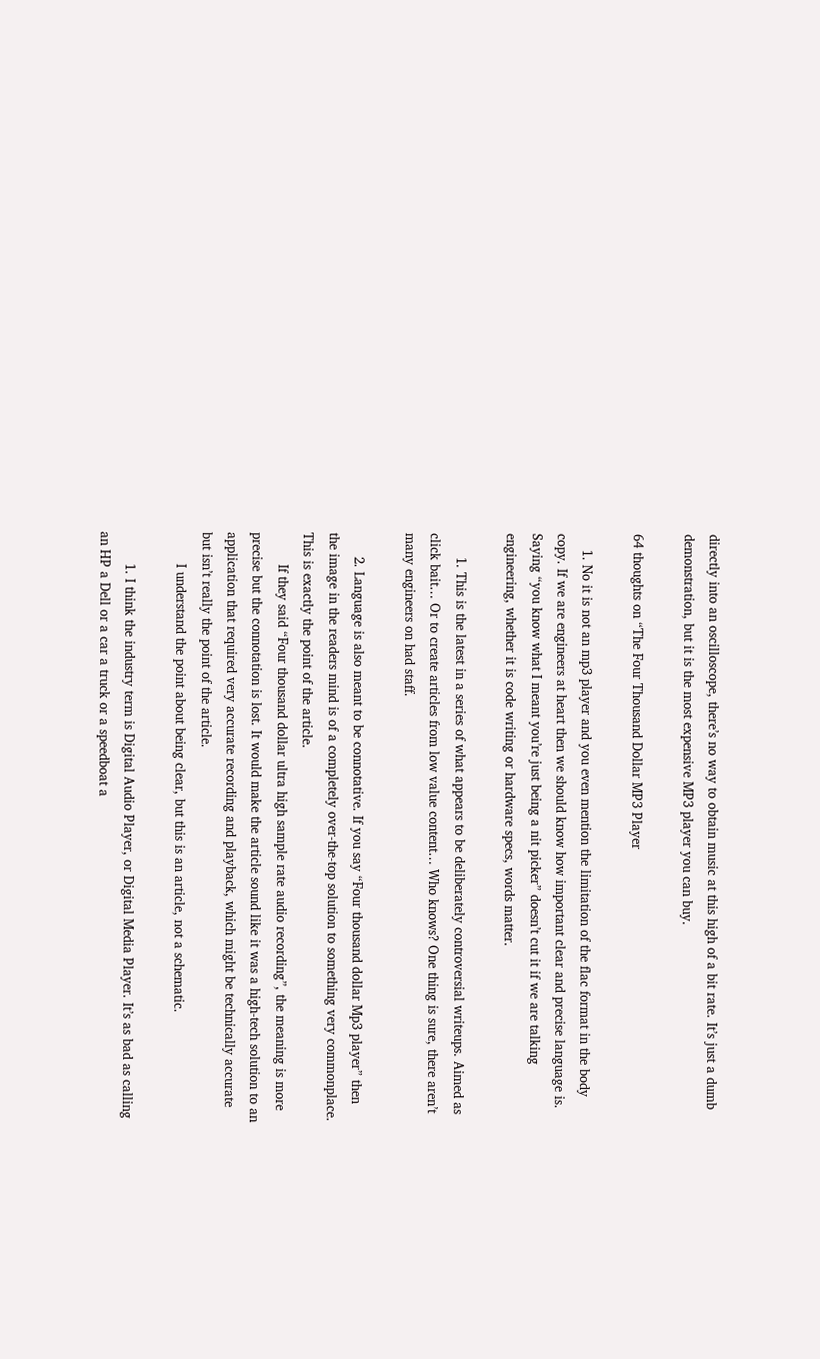directly into an oscilloscope, there’s no way to obtain music at this high of a bit rate. It’s just a dumb demonstration, but it is the most expensive MP3 player you can buy.

64 thoughts on “The Four Thousand Dollar MP3 Player

    1. No it is not an mp3 player and you even mention the limitation of the flac format in the body copy. If we are engineers at heart then we should know how important clear and precise language is. Saying “you know what I meant you’re just being a nit picker” doesn’t cut it if we are talking engineering, whether it is code writing or hardware specs, words matter.

      1. This is the latest in a series of what appears to be deliberately controversial writeups. Aimed as click bait… Or to create articles from low value content… Who knows? One thing is sure, there aren’t many engineers on had staff.

      2. Language is also meant to be connotative. If you say “Four thousand dollar Mp3 player” then the image in the readers mind is of a completely over-the-top solution to something very commonplace. This is exactly the point of the article.
        If they said “Four thousand dollar ultra high sample rate audio recording”, the meaning is more precise but the connotation is lost. It would make the article sound like it was a high-tech solution to an application that required very accurate recording and playback, which might be technically accurate but isn’t really the point of the article.
        I understand the point about being clear, but this is an article, not a schematic.

        1. I think the industry term is Digital Audio Player, or Digital Media Player. It’s as bad as calling an HP a Dell or a car a truck or a speedboat a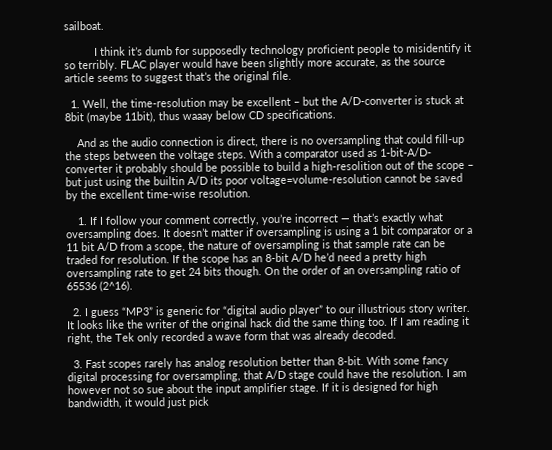sailboat.

          I think it’s dumb for supposedly technology proficient people to misidentify it so terribly. FLAC player would have been slightly more accurate, as the source article seems to suggest that’s the original file.

  1. Well, the time-resolution may be excellent – but the A/D-converter is stuck at 8bit (maybe 11bit), thus waaay below CD specifications.

    And as the audio connection is direct, there is no oversampling that could fill-up the steps between the voltage steps. With a comparator used as 1-bit-A/D-converter it probably should be possible to build a high-resolition out of the scope – but just using the builtin A/D its poor voltage=volume-resolution cannot be saved by the excellent time-wise resolution.

    1. If I follow your comment correctly, you’re incorrect — that’s exactly what oversampling does. It doesn’t matter if oversampling is using a 1 bit comparator or a 11 bit A/D from a scope, the nature of oversampling is that sample rate can be traded for resolution. If the scope has an 8-bit A/D he’d need a pretty high oversampling rate to get 24 bits though. On the order of an oversampling ratio of 65536 (2^16).

  2. I guess “MP3” is generic for “digital audio player” to our illustrious story writer. It looks like the writer of the original hack did the same thing too. If I am reading it right, the Tek only recorded a wave form that was already decoded.

  3. Fast scopes rarely has analog resolution better than 8-bit. With some fancy digital processing for oversampling, that A/D stage could have the resolution. I am however not so sue about the input amplifier stage. If it is designed for high bandwidth, it would just pick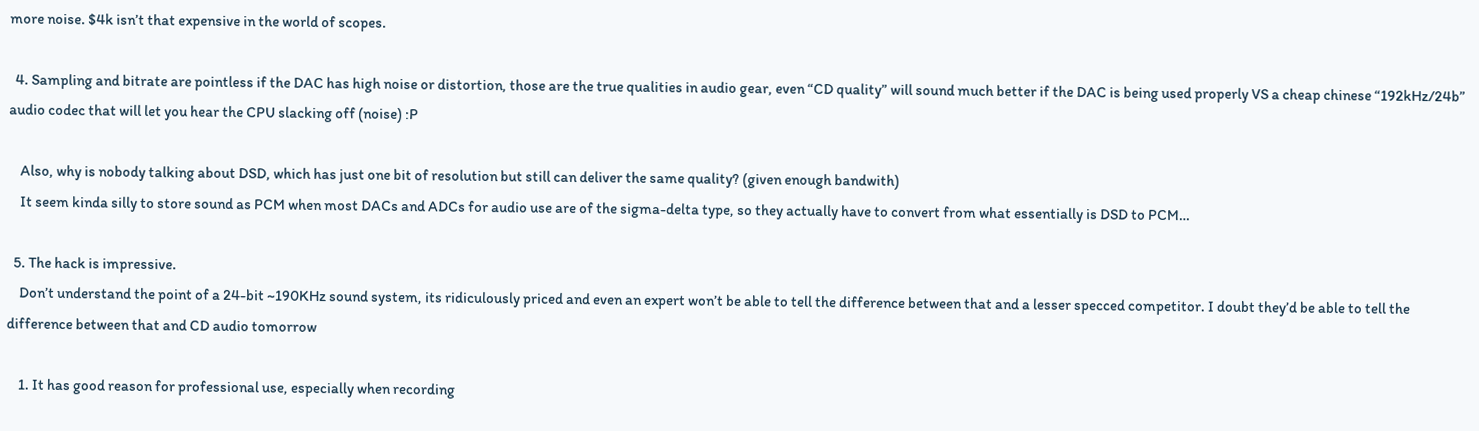more noise. $4k isn’t that expensive in the world of scopes.

  4. Sampling and bitrate are pointless if the DAC has high noise or distortion, those are the true qualities in audio gear, even “CD quality” will sound much better if the DAC is being used properly VS a cheap chinese “192kHz/24b” audio codec that will let you hear the CPU slacking off (noise) :P

    Also, why is nobody talking about DSD, which has just one bit of resolution but still can deliver the same quality? (given enough bandwith)
    It seem kinda silly to store sound as PCM when most DACs and ADCs for audio use are of the sigma-delta type, so they actually have to convert from what essentially is DSD to PCM…

  5. The hack is impressive.
    Don’t understand the point of a 24-bit ~190KHz sound system, its ridiculously priced and even an expert won’t be able to tell the difference between that and a lesser specced competitor. I doubt they’d be able to tell the difference between that and CD audio tomorrow

    1. It has good reason for professional use, especially when recording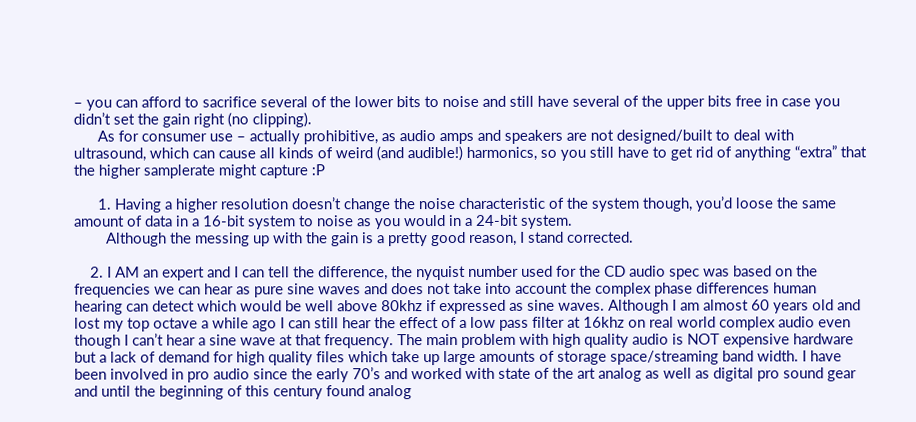– you can afford to sacrifice several of the lower bits to noise and still have several of the upper bits free in case you didn’t set the gain right (no clipping).
      As for consumer use – actually prohibitive, as audio amps and speakers are not designed/built to deal with ultrasound, which can cause all kinds of weird (and audible!) harmonics, so you still have to get rid of anything “extra” that the higher samplerate might capture :P

      1. Having a higher resolution doesn’t change the noise characteristic of the system though, you’d loose the same amount of data in a 16-bit system to noise as you would in a 24-bit system.
        Although the messing up with the gain is a pretty good reason, I stand corrected.

    2. I AM an expert and I can tell the difference, the nyquist number used for the CD audio spec was based on the frequencies we can hear as pure sine waves and does not take into account the complex phase differences human hearing can detect which would be well above 80khz if expressed as sine waves. Although I am almost 60 years old and lost my top octave a while ago I can still hear the effect of a low pass filter at 16khz on real world complex audio even though I can’t hear a sine wave at that frequency. The main problem with high quality audio is NOT expensive hardware but a lack of demand for high quality files which take up large amounts of storage space/streaming band width. I have been involved in pro audio since the early 70’s and worked with state of the art analog as well as digital pro sound gear and until the beginning of this century found analog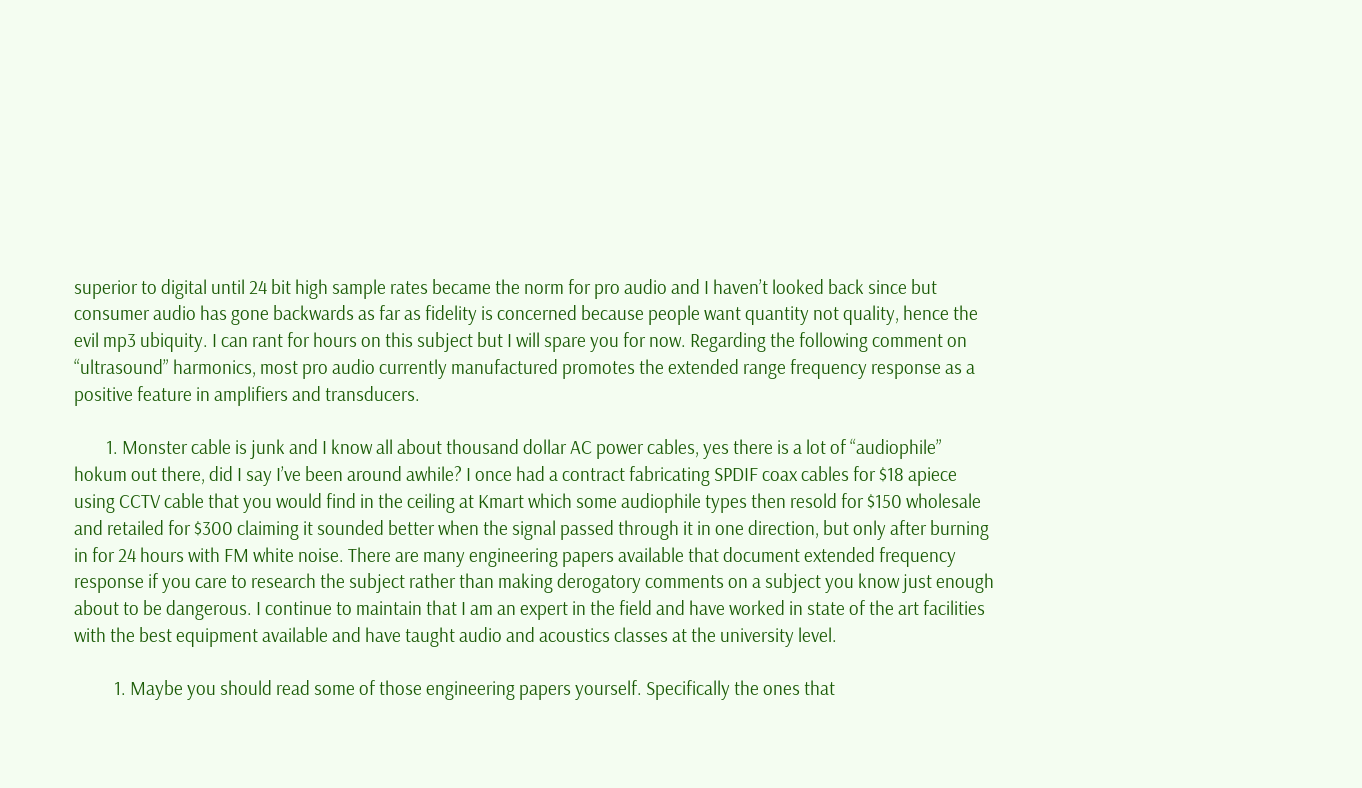superior to digital until 24 bit high sample rates became the norm for pro audio and I haven’t looked back since but consumer audio has gone backwards as far as fidelity is concerned because people want quantity not quality, hence the evil mp3 ubiquity. I can rant for hours on this subject but I will spare you for now. Regarding the following comment on “ultrasound” harmonics, most pro audio currently manufactured promotes the extended range frequency response as a positive feature in amplifiers and transducers.

        1. Monster cable is junk and I know all about thousand dollar AC power cables, yes there is a lot of “audiophile” hokum out there, did I say I’ve been around awhile? I once had a contract fabricating SPDIF coax cables for $18 apiece using CCTV cable that you would find in the ceiling at Kmart which some audiophile types then resold for $150 wholesale and retailed for $300 claiming it sounded better when the signal passed through it in one direction, but only after burning in for 24 hours with FM white noise. There are many engineering papers available that document extended frequency response if you care to research the subject rather than making derogatory comments on a subject you know just enough about to be dangerous. I continue to maintain that I am an expert in the field and have worked in state of the art facilities with the best equipment available and have taught audio and acoustics classes at the university level.

          1. Maybe you should read some of those engineering papers yourself. Specifically the ones that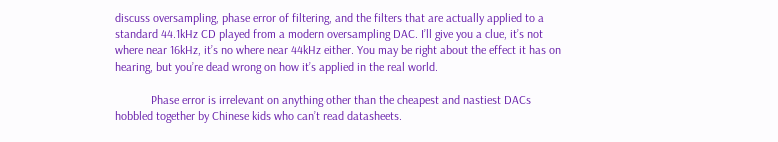discuss oversampling, phase error of filtering, and the filters that are actually applied to a standard 44.1kHz CD played from a modern oversampling DAC. I’ll give you a clue, it’s not where near 16kHz, it’s no where near 44kHz either. You may be right about the effect it has on hearing, but you’re dead wrong on how it’s applied in the real world.

            Phase error is irrelevant on anything other than the cheapest and nastiest DACs hobbled together by Chinese kids who can’t read datasheets.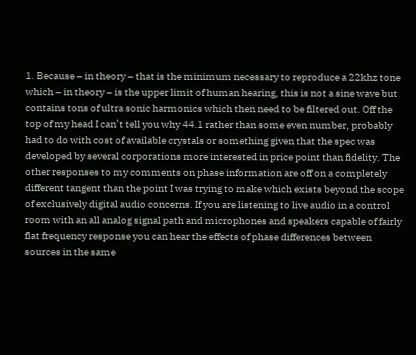1. Because – in theory – that is the minimum necessary to reproduce a 22khz tone which – in theory – is the upper limit of human hearing, this is not a sine wave but contains tons of ultra sonic harmonics which then need to be filtered out. Off the top of my head I can’t tell you why 44.1 rather than some even number, probably had to do with cost of available crystals or something given that the spec was developed by several corporations more interested in price point than fidelity. The other responses to my comments on phase information are off on a completely different tangent than the point I was trying to make which exists beyond the scope of exclusively digital audio concerns. If you are listening to live audio in a control room with an all analog signal path and microphones and speakers capable of fairly flat frequency response you can hear the effects of phase differences between sources in the same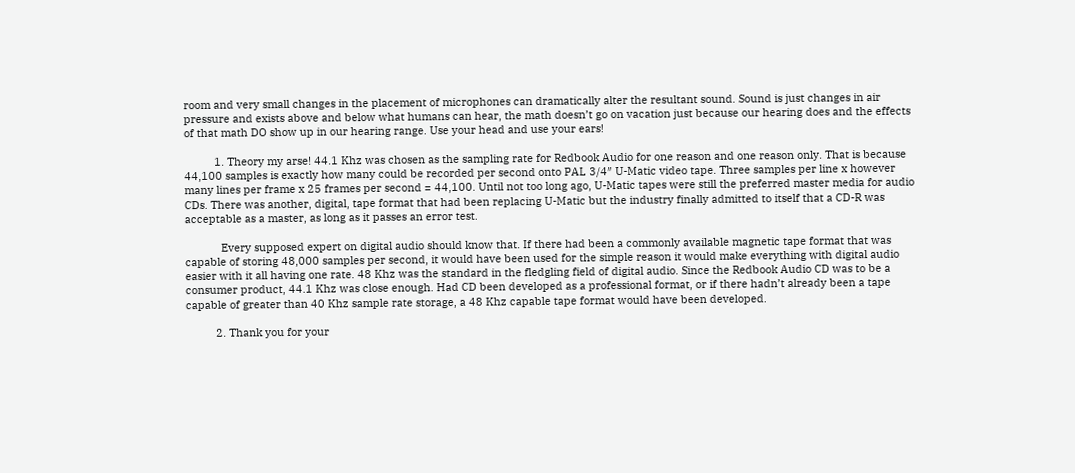room and very small changes in the placement of microphones can dramatically alter the resultant sound. Sound is just changes in air pressure and exists above and below what humans can hear, the math doesn’t go on vacation just because our hearing does and the effects of that math DO show up in our hearing range. Use your head and use your ears!

          1. Theory my arse! 44.1 Khz was chosen as the sampling rate for Redbook Audio for one reason and one reason only. That is because 44,100 samples is exactly how many could be recorded per second onto PAL 3/4″ U-Matic video tape. Three samples per line x however many lines per frame x 25 frames per second = 44,100. Until not too long ago, U-Matic tapes were still the preferred master media for audio CDs. There was another, digital, tape format that had been replacing U-Matic but the industry finally admitted to itself that a CD-R was acceptable as a master, as long as it passes an error test.

            Every supposed expert on digital audio should know that. If there had been a commonly available magnetic tape format that was capable of storing 48,000 samples per second, it would have been used for the simple reason it would make everything with digital audio easier with it all having one rate. 48 Khz was the standard in the fledgling field of digital audio. Since the Redbook Audio CD was to be a consumer product, 44.1 Khz was close enough. Had CD been developed as a professional format, or if there hadn’t already been a tape capable of greater than 40 Khz sample rate storage, a 48 Khz capable tape format would have been developed.

          2. Thank you for your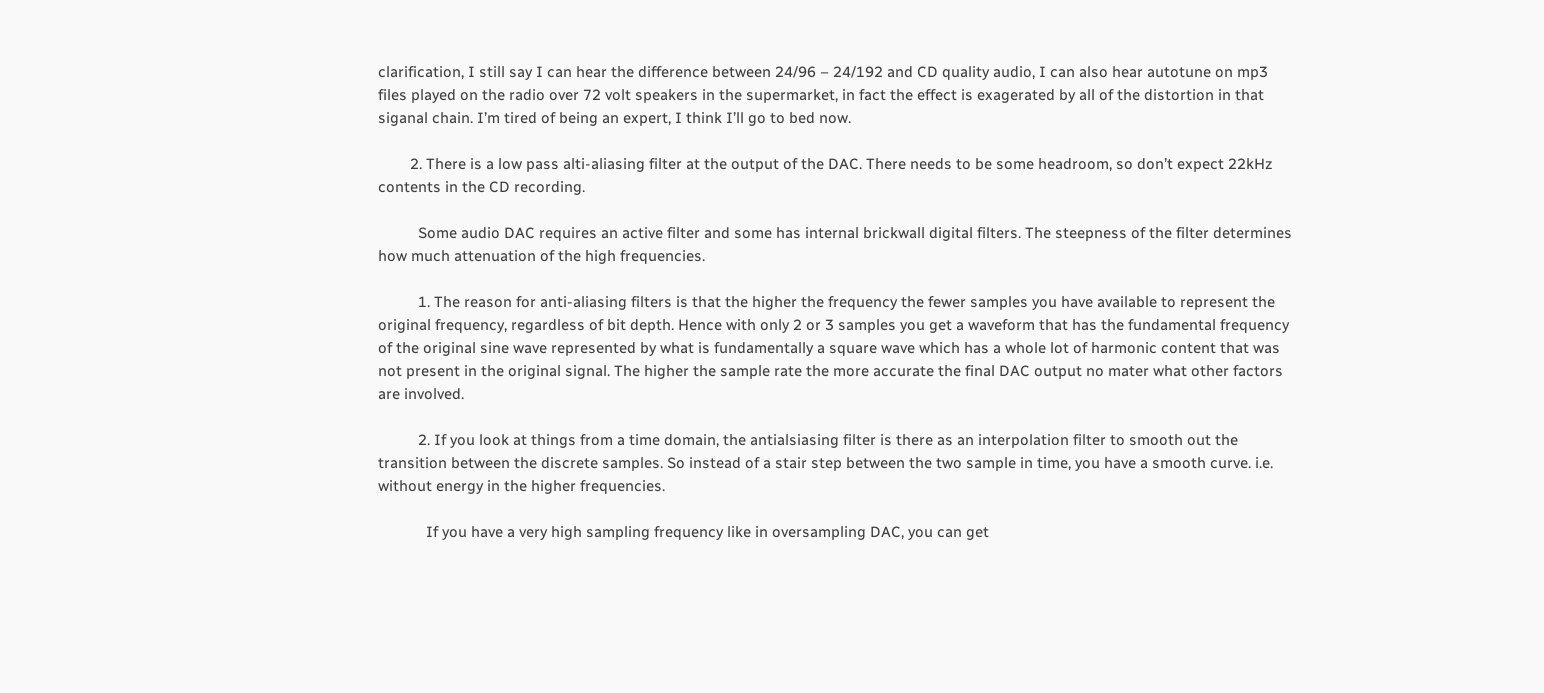clarification, I still say I can hear the difference between 24/96 – 24/192 and CD quality audio, I can also hear autotune on mp3 files played on the radio over 72 volt speakers in the supermarket, in fact the effect is exagerated by all of the distortion in that siganal chain. I’m tired of being an expert, I think I’ll go to bed now.

        2. There is a low pass alti-aliasing filter at the output of the DAC. There needs to be some headroom, so don’t expect 22kHz contents in the CD recording.

          Some audio DAC requires an active filter and some has internal brickwall digital filters. The steepness of the filter determines how much attenuation of the high frequencies.

          1. The reason for anti-aliasing filters is that the higher the frequency the fewer samples you have available to represent the original frequency, regardless of bit depth. Hence with only 2 or 3 samples you get a waveform that has the fundamental frequency of the original sine wave represented by what is fundamentally a square wave which has a whole lot of harmonic content that was not present in the original signal. The higher the sample rate the more accurate the final DAC output no mater what other factors are involved.

          2. If you look at things from a time domain, the antialsiasing filter is there as an interpolation filter to smooth out the transition between the discrete samples. So instead of a stair step between the two sample in time, you have a smooth curve. i.e. without energy in the higher frequencies.

            If you have a very high sampling frequency like in oversampling DAC, you can get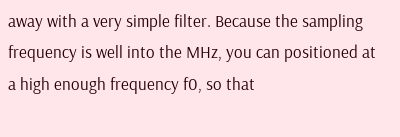away with a very simple filter. Because the sampling frequency is well into the MHz, you can positioned at a high enough frequency f0, so that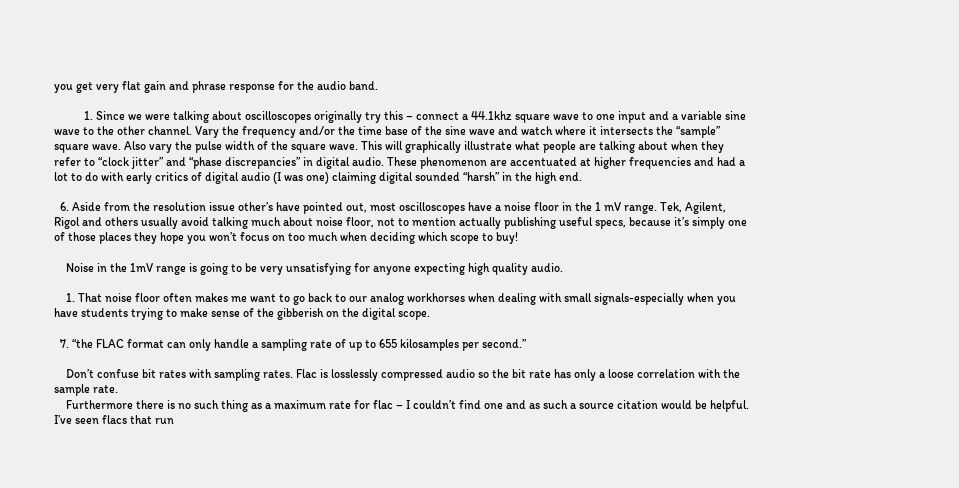you get very flat gain and phrase response for the audio band.

          1. Since we were talking about oscilloscopes originally try this – connect a 44.1khz square wave to one input and a variable sine wave to the other channel. Vary the frequency and/or the time base of the sine wave and watch where it intersects the “sample” square wave. Also vary the pulse width of the square wave. This will graphically illustrate what people are talking about when they refer to “clock jitter” and “phase discrepancies” in digital audio. These phenomenon are accentuated at higher frequencies and had a lot to do with early critics of digital audio (I was one) claiming digital sounded “harsh” in the high end.

  6. Aside from the resolution issue other’s have pointed out, most oscilloscopes have a noise floor in the 1 mV range. Tek, Agilent, Rigol and others usually avoid talking much about noise floor, not to mention actually publishing useful specs, because it’s simply one of those places they hope you won’t focus on too much when deciding which scope to buy!

    Noise in the 1mV range is going to be very unsatisfying for anyone expecting high quality audio.

    1. That noise floor often makes me want to go back to our analog workhorses when dealing with small signals-especially when you have students trying to make sense of the gibberish on the digital scope.

  7. “the FLAC format can only handle a sampling rate of up to 655 kilosamples per second.”

    Don’t confuse bit rates with sampling rates. Flac is losslessly compressed audio so the bit rate has only a loose correlation with the sample rate.
    Furthermore there is no such thing as a maximum rate for flac – I couldn’t find one and as such a source citation would be helpful. I’ve seen flacs that run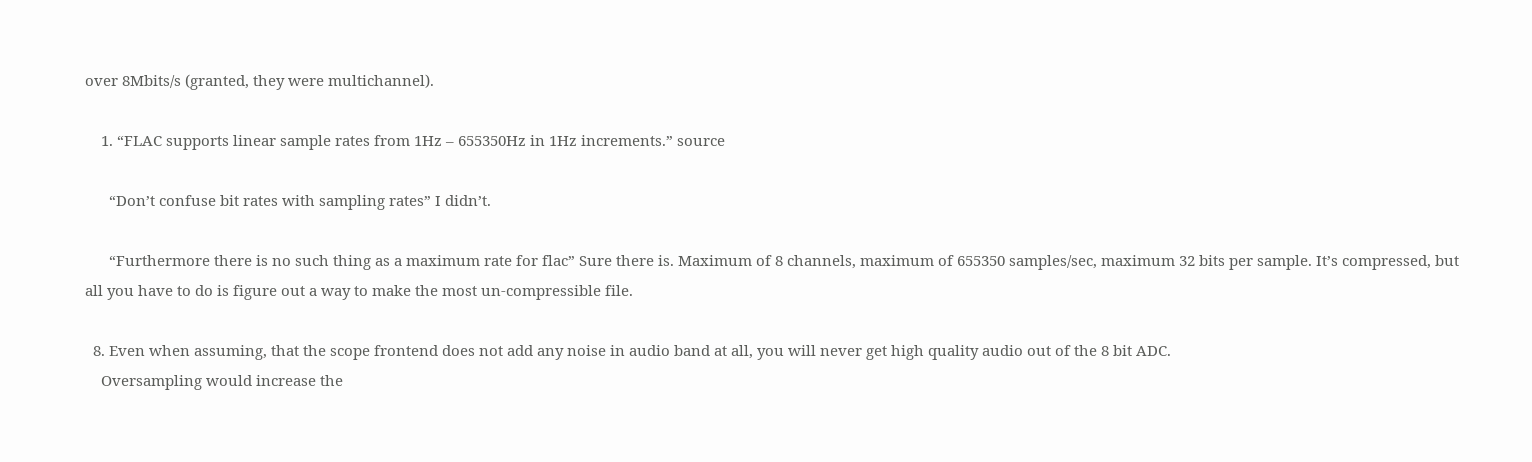over 8Mbits/s (granted, they were multichannel).

    1. “FLAC supports linear sample rates from 1Hz – 655350Hz in 1Hz increments.” source

      “Don’t confuse bit rates with sampling rates” I didn’t.

      “Furthermore there is no such thing as a maximum rate for flac” Sure there is. Maximum of 8 channels, maximum of 655350 samples/sec, maximum 32 bits per sample. It’s compressed, but all you have to do is figure out a way to make the most un-compressible file.

  8. Even when assuming, that the scope frontend does not add any noise in audio band at all, you will never get high quality audio out of the 8 bit ADC.
    Oversampling would increase the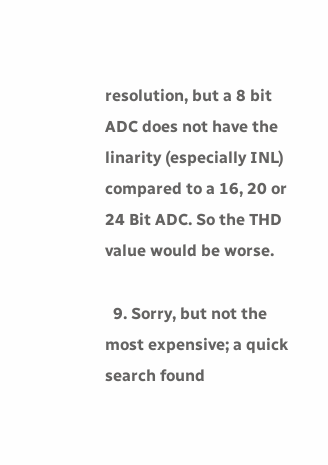resolution, but a 8 bit ADC does not have the linarity (especially INL) compared to a 16, 20 or 24 Bit ADC. So the THD value would be worse.

  9. Sorry, but not the most expensive; a quick search found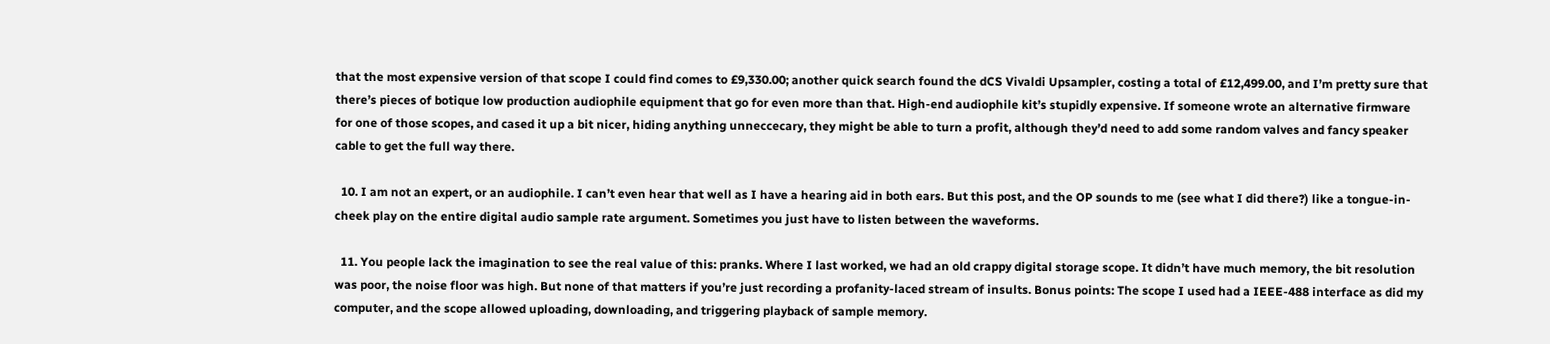that the most expensive version of that scope I could find comes to £9,330.00; another quick search found the dCS Vivaldi Upsampler, costing a total of £12,499.00, and I’m pretty sure that there’s pieces of botique low production audiophile equipment that go for even more than that. High-end audiophile kit’s stupidly expensive. If someone wrote an alternative firmware for one of those scopes, and cased it up a bit nicer, hiding anything unneccecary, they might be able to turn a profit, although they’d need to add some random valves and fancy speaker cable to get the full way there.

  10. I am not an expert, or an audiophile. I can’t even hear that well as I have a hearing aid in both ears. But this post, and the OP sounds to me (see what I did there?) like a tongue-in-cheek play on the entire digital audio sample rate argument. Sometimes you just have to listen between the waveforms.

  11. You people lack the imagination to see the real value of this: pranks. Where I last worked, we had an old crappy digital storage scope. It didn’t have much memory, the bit resolution was poor, the noise floor was high. But none of that matters if you’re just recording a profanity-laced stream of insults. Bonus points: The scope I used had a IEEE-488 interface as did my computer, and the scope allowed uploading, downloading, and triggering playback of sample memory.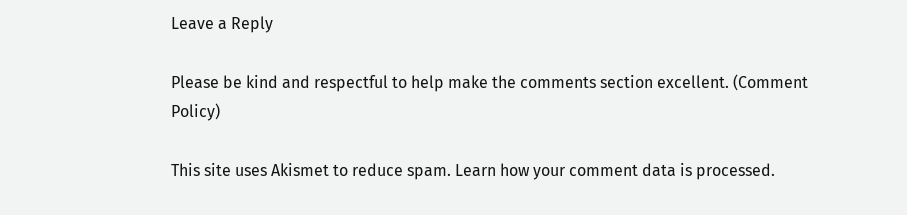Leave a Reply

Please be kind and respectful to help make the comments section excellent. (Comment Policy)

This site uses Akismet to reduce spam. Learn how your comment data is processed.